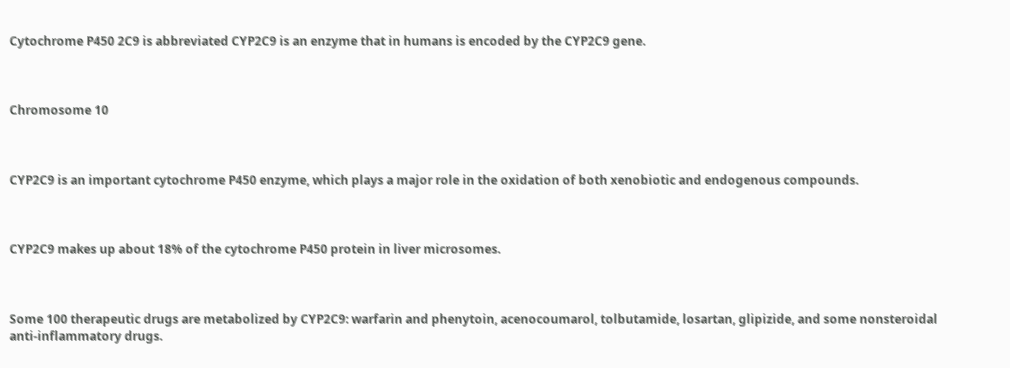Cytochrome P450 2C9 is abbreviated CYP2C9 is an enzyme that in humans is encoded by the CYP2C9 gene.



Chromosome 10



CYP2C9 is an important cytochrome P450 enzyme, which plays a major role in the oxidation of both xenobiotic and endogenous compounds.



CYP2C9 makes up about 18% of the cytochrome P450 protein in liver microsomes.



Some 100 therapeutic drugs are metabolized by CYP2C9: warfarin and phenytoin, acenocoumarol, tolbutamide, losartan, glipizide, and some nonsteroidal anti-inflammatory drugs.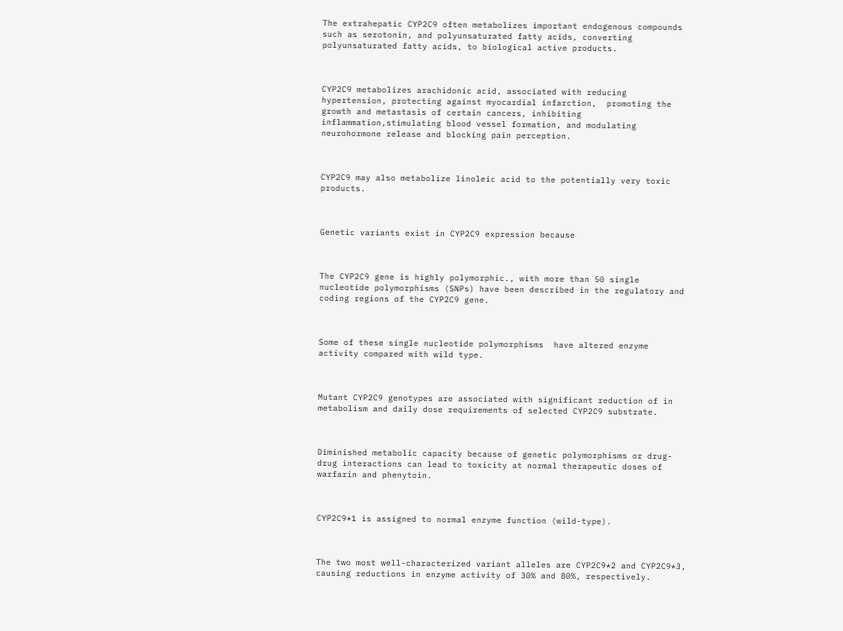The extrahepatic CYP2C9 often metabolizes important endogenous compounds such as serotonin, and polyunsaturated fatty acids, converting  polyunsaturated fatty acids, to biological active products.



CYP2C9 metabolizes arachidonic acid, associated with reducing hypertension, protecting against myocardial infarction,  promoting the growth and metastasis of certain cancers, inhibiting inflammation,stimulating blood vessel formation, and modulating neurohormone release and blocking pain perception.



CYP2C9 may also metabolize linoleic acid to the potentially very toxic products.



Genetic variants exist in CYP2C9 expression because



The CYP2C9 gene is highly polymorphic., with more than 50 single nucleotide polymorphisms (SNPs) have been described in the regulatory and coding regions of the CYP2C9 gene.



Some of these single nucleotide polymorphisms  have altered enzyme activity compared with wild type.



Mutant CYP2C9 genotypes are associated with significant reduction of in metabolism and daily dose requirements of selected CYP2C9 substrate.



Diminished metabolic capacity because of genetic polymorphisms or drug-drug interactions can lead to toxicity at normal therapeutic doses of warfarin and phenytoin.



CYP2C9*1 is assigned to normal enzyme function (wild-type).



The two most well-characterized variant alleles are CYP2C9*2 and CYP2C9*3, causing reductions in enzyme activity of 30% and 80%, respectively.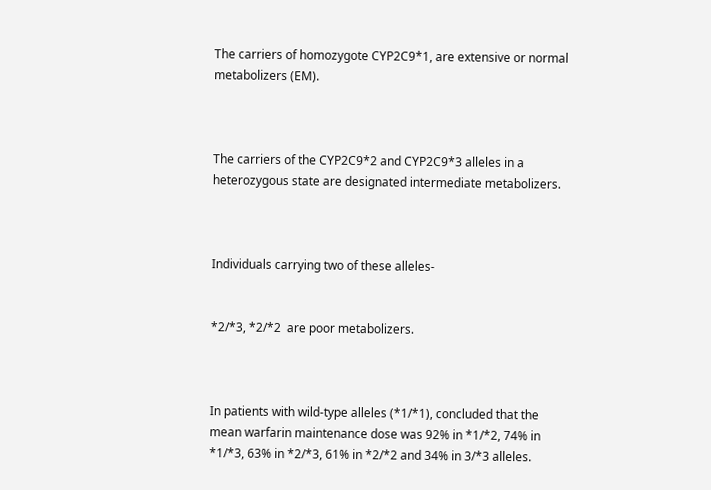The carriers of homozygote CYP2C9*1, are extensive or normal metabolizers (EM).



The carriers of the CYP2C9*2 and CYP2C9*3 alleles in a heterozygous state are designated intermediate metabolizers.



Individuals carrying two of these alleles-


*2/*3, *2/*2  are poor metabolizers.



In patients with wild-type alleles (*1/*1), concluded that the mean warfarin maintenance dose was 92% in *1/*2, 74% in *1/*3, 63% in *2/*3, 61% in *2/*2 and 34% in 3/*3 alleles.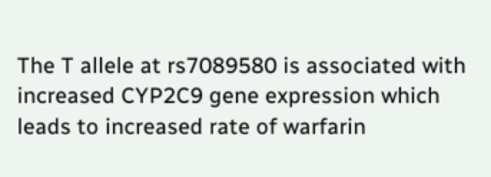The T allele at rs7089580 is associated with increased CYP2C9 gene expression which leads to increased rate of warfarin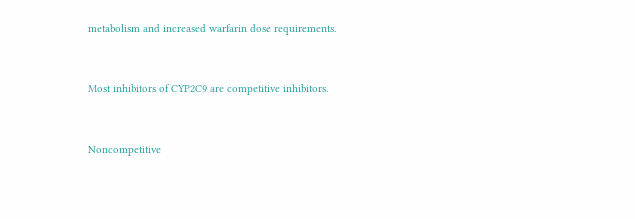metabolism and increased warfarin dose requirements.



Most inhibitors of CYP2C9 are competitive inhibitors.



Noncompetitive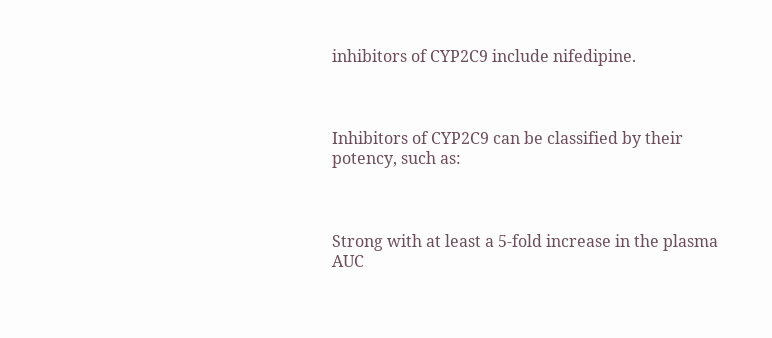inhibitors of CYP2C9 include nifedipine.



Inhibitors of CYP2C9 can be classified by their potency, such as:



Strong with at least a 5-fold increase in the plasma AUC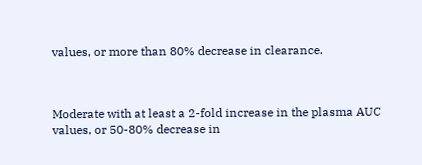values, or more than 80% decrease in clearance.



Moderate with at least a 2-fold increase in the plasma AUC values, or 50-80% decrease in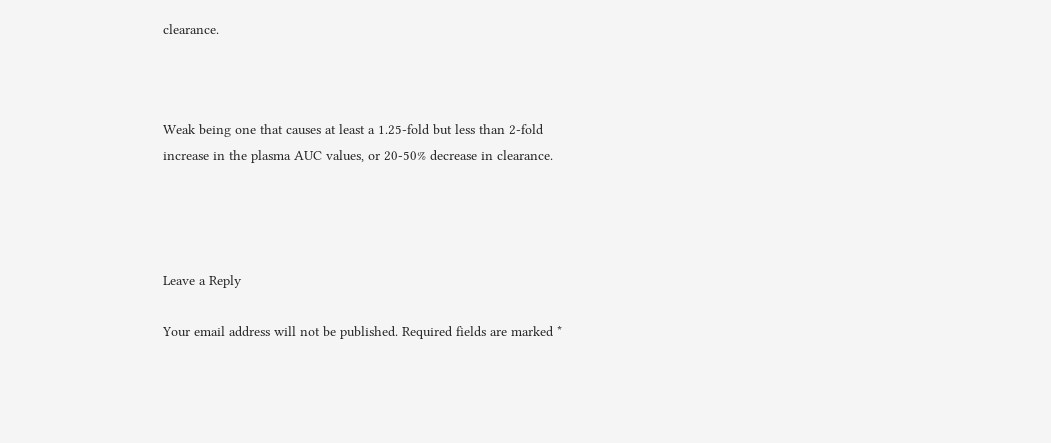clearance.



Weak being one that causes at least a 1.25-fold but less than 2-fold increase in the plasma AUC values, or 20-50% decrease in clearance.




Leave a Reply

Your email address will not be published. Required fields are marked *